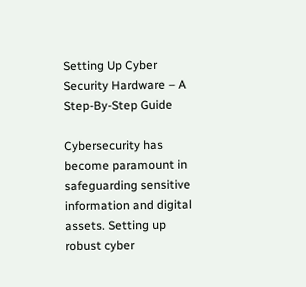Setting Up Cyber Security Hardware – A Step-By-Step Guide

Cybersecurity has become paramount in safeguarding sensitive information and digital assets. Setting up robust cyber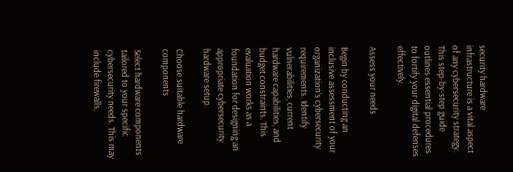security hardware infrastructure is a vital aspect of any cybersecurity strategy. This step-by-step guide outlines essential procedures to fortify your digital defenses effectively.

Assess your needs

Begin by conducting an inclusive assessment of your organization’s cybersecurity requirements. Identify vulnerabilities, current hardware capabilities, and budget constraints. This evaluation works as a foundation for designing an appropriate cybersecurity hardware setup.

Choose suitable hardware components

Select hardware components tailored to your specific cybersecurity needs. This may include firewalls,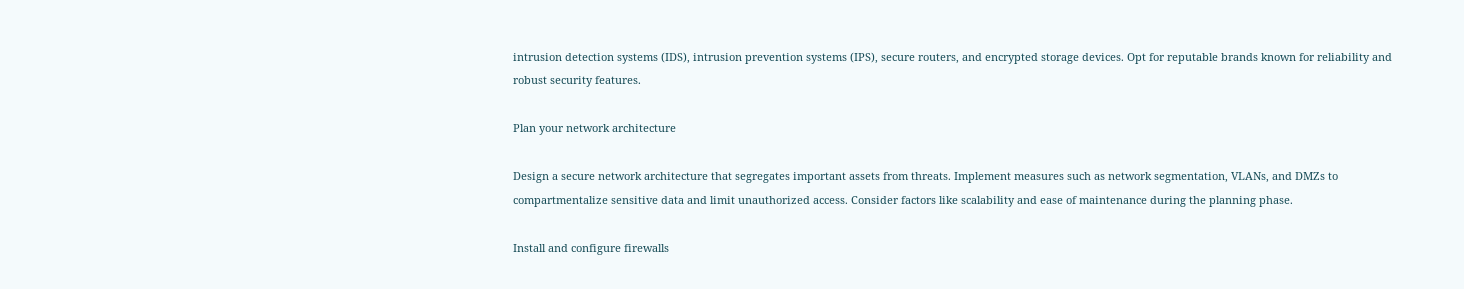intrusion detection systems (IDS), intrusion prevention systems (IPS), secure routers, and encrypted storage devices. Opt for reputable brands known for reliability and robust security features.

Plan your network architecture

Design a secure network architecture that segregates important assets from threats. Implement measures such as network segmentation, VLANs, and DMZs to compartmentalize sensitive data and limit unauthorized access. Consider factors like scalability and ease of maintenance during the planning phase.

Install and configure firewalls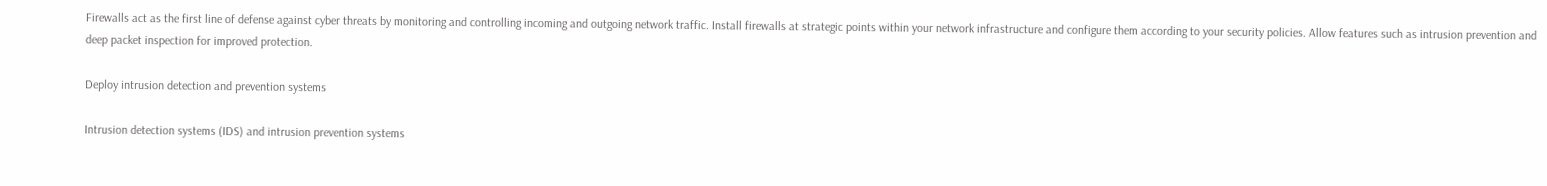Firewalls act as the first line of defense against cyber threats by monitoring and controlling incoming and outgoing network traffic. Install firewalls at strategic points within your network infrastructure and configure them according to your security policies. Allow features such as intrusion prevention and deep packet inspection for improved protection.

Deploy intrusion detection and prevention systems

Intrusion detection systems (IDS) and intrusion prevention systems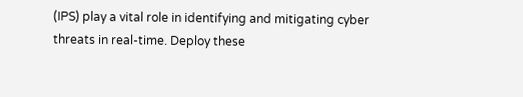(IPS) play a vital role in identifying and mitigating cyber threats in real-time. Deploy these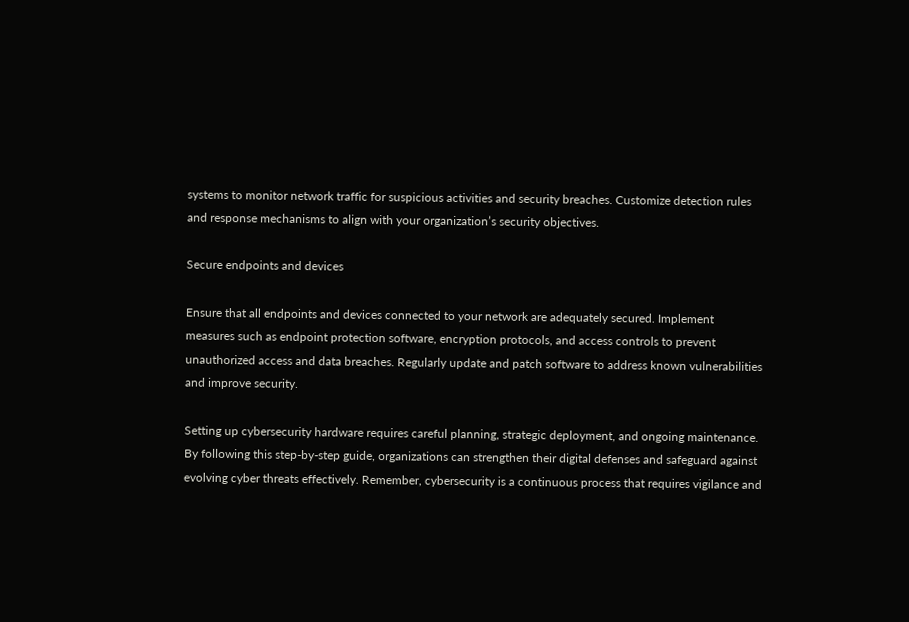systems to monitor network traffic for suspicious activities and security breaches. Customize detection rules and response mechanisms to align with your organization’s security objectives.

Secure endpoints and devices

Ensure that all endpoints and devices connected to your network are adequately secured. Implement measures such as endpoint protection software, encryption protocols, and access controls to prevent unauthorized access and data breaches. Regularly update and patch software to address known vulnerabilities and improve security.

Setting up cybersecurity hardware requires careful planning, strategic deployment, and ongoing maintenance. By following this step-by-step guide, organizations can strengthen their digital defenses and safeguard against evolving cyber threats effectively. Remember, cybersecurity is a continuous process that requires vigilance and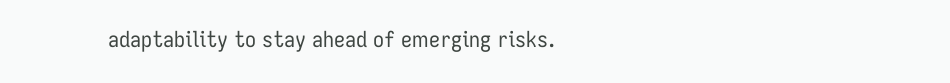adaptability to stay ahead of emerging risks.